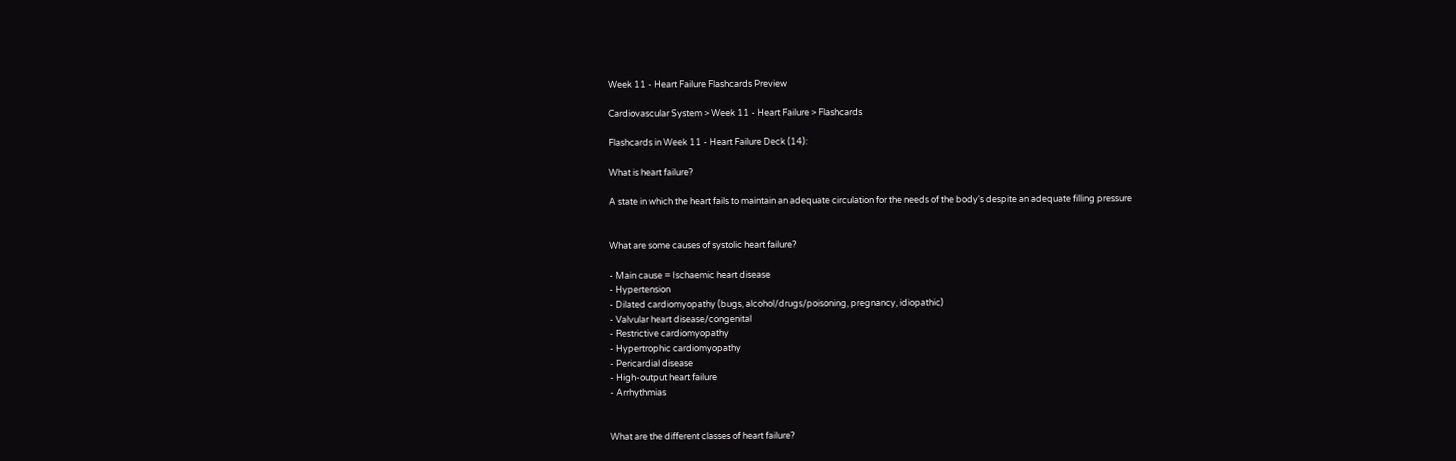Week 11 - Heart Failure Flashcards Preview

Cardiovascular System > Week 11 - Heart Failure > Flashcards

Flashcards in Week 11 - Heart Failure Deck (14):

What is heart failure?

A state in which the heart fails to maintain an adequate circulation for the needs of the body's despite an adequate filling pressure


What are some causes of systolic heart failure?

- Main cause = Ischaemic heart disease
- Hypertension
- Dilated cardiomyopathy (bugs, alcohol/drugs/poisoning, pregnancy, idiopathic)
- Valvular heart disease/congenital
- Restrictive cardiomyopathy
- Hypertrophic cardiomyopathy
- Pericardial disease
- High-output heart failure
- Arrhythmias


What are the different classes of heart failure?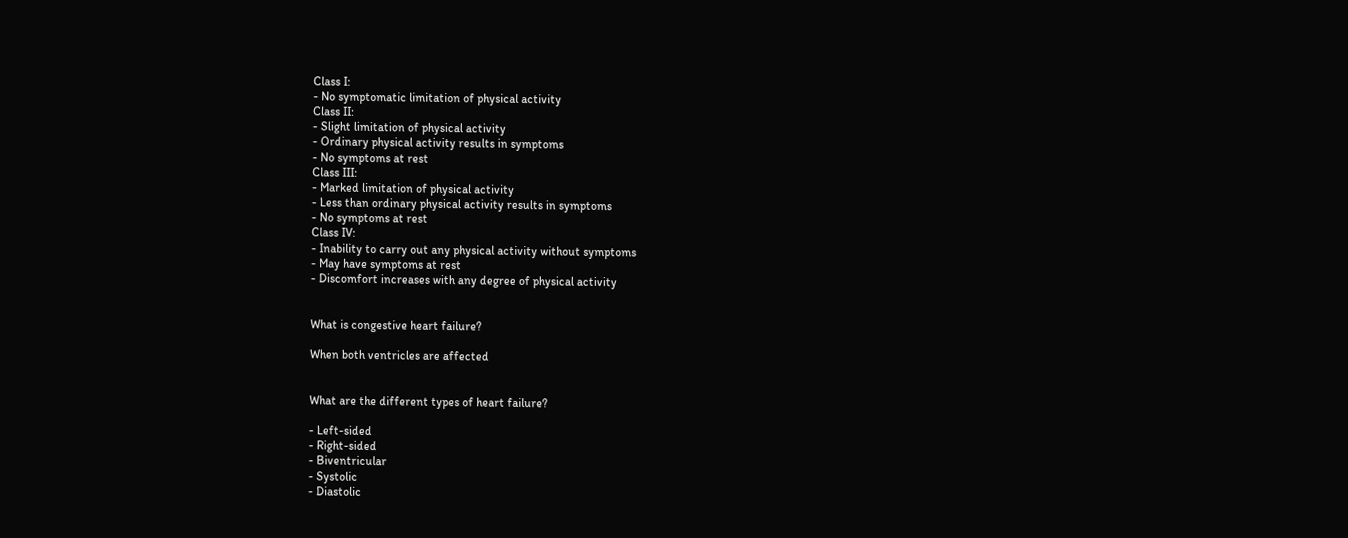Class I:
- No symptomatic limitation of physical activity
Class II:
- Slight limitation of physical activity
- Ordinary physical activity results in symptoms
- No symptoms at rest
Class III:
- Marked limitation of physical activity
- Less than ordinary physical activity results in symptoms
- No symptoms at rest
Class IV:
- Inability to carry out any physical activity without symptoms
- May have symptoms at rest
- Discomfort increases with any degree of physical activity


What is congestive heart failure?

When both ventricles are affected


What are the different types of heart failure?

- Left-sided
- Right-sided
- Biventricular
- Systolic
- Diastolic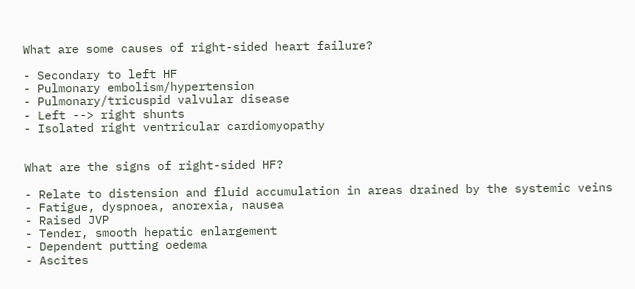What are some causes of right-sided heart failure?

- Secondary to left HF
- Pulmonary embolism/hypertension
- Pulmonary/tricuspid valvular disease
- Left --> right shunts
- Isolated right ventricular cardiomyopathy


What are the signs of right-sided HF?

- Relate to distension and fluid accumulation in areas drained by the systemic veins
- Fatigue, dyspnoea, anorexia, nausea
- Raised JVP
- Tender, smooth hepatic enlargement
- Dependent putting oedema
- Ascites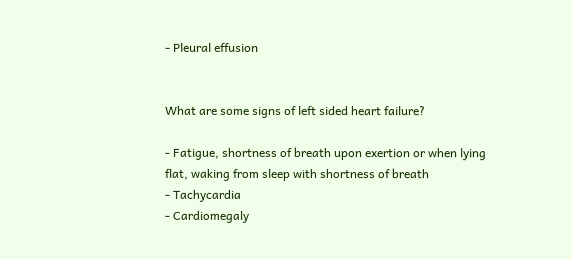- Pleural effusion


What are some signs of left sided heart failure?

- Fatigue, shortness of breath upon exertion or when lying flat, waking from sleep with shortness of breath
- Tachycardia
- Cardiomegaly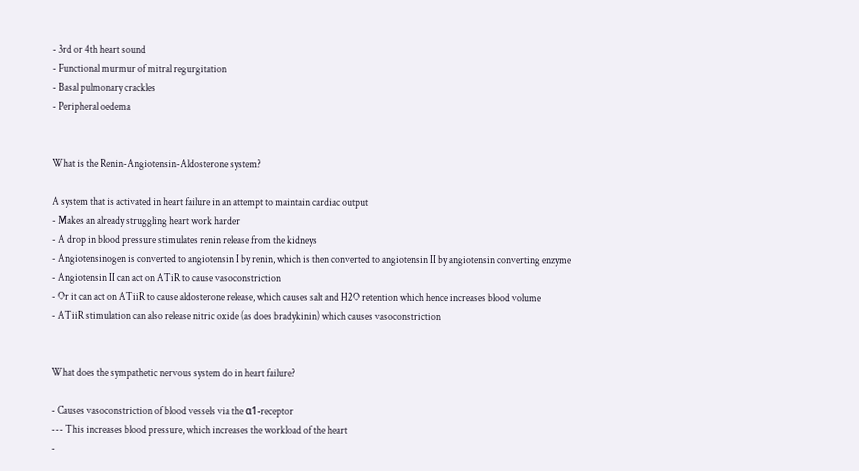- 3rd or 4th heart sound
- Functional murmur of mitral regurgitation
- Basal pulmonary crackles
- Peripheral oedema


What is the Renin-Angiotensin-Aldosterone system?

A system that is activated in heart failure in an attempt to maintain cardiac output
- Makes an already struggling heart work harder
- A drop in blood pressure stimulates renin release from the kidneys
- Angiotensinogen is converted to angiotensin I by renin, which is then converted to angiotensin II by angiotensin converting enzyme
- Angiotensin II can act on ATiR to cause vasoconstriction
- Or it can act on ATiiR to cause aldosterone release, which causes salt and H2O retention which hence increases blood volume
- ATiiR stimulation can also release nitric oxide (as does bradykinin) which causes vasoconstriction


What does the sympathetic nervous system do in heart failure?

- Causes vasoconstriction of blood vessels via the α1-receptor
--- This increases blood pressure, which increases the workload of the heart
-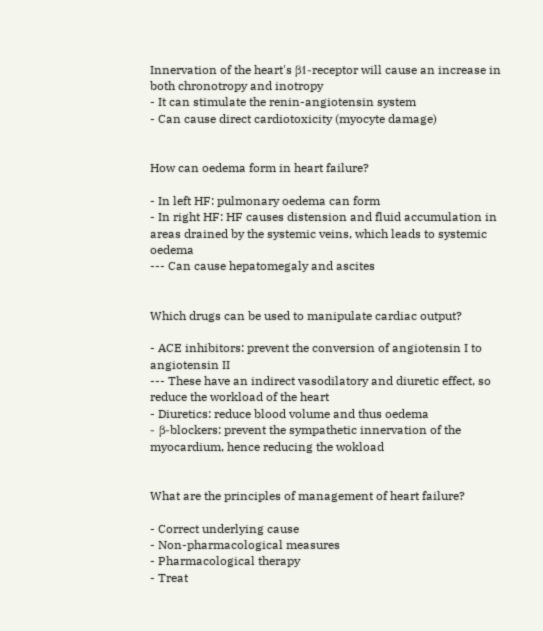Innervation of the heart's β1-receptor will cause an increase in both chronotropy and inotropy
- It can stimulate the renin-angiotensin system
- Can cause direct cardiotoxicity (myocyte damage)


How can oedema form in heart failure?

- In left HF: pulmonary oedema can form
- In right HF: HF causes distension and fluid accumulation in areas drained by the systemic veins, which leads to systemic oedema
--- Can cause hepatomegaly and ascites


Which drugs can be used to manipulate cardiac output?

- ACE inhibitors: prevent the conversion of angiotensin I to angiotensin II
--- These have an indirect vasodilatory and diuretic effect, so reduce the workload of the heart
- Diuretics: reduce blood volume and thus oedema
- β-blockers: prevent the sympathetic innervation of the myocardium, hence reducing the wokload


What are the principles of management of heart failure?

- Correct underlying cause
- Non-pharmacological measures
- Pharmacological therapy
- Treat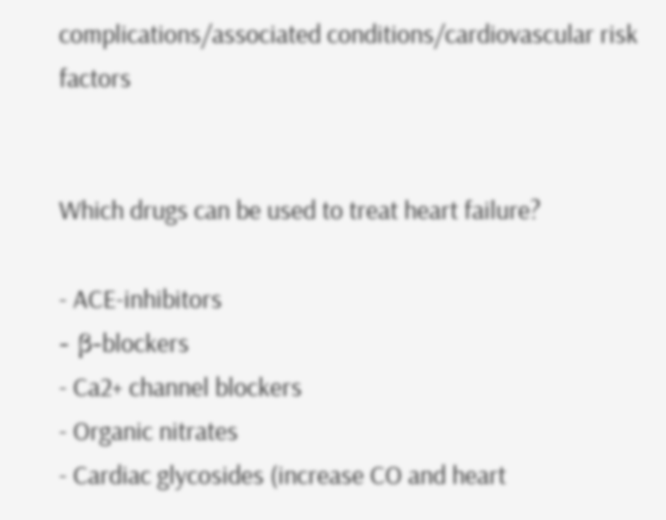complications/associated conditions/cardiovascular risk factors


Which drugs can be used to treat heart failure?

- ACE-inhibitors
- β-blockers
- Ca2+ channel blockers
- Organic nitrates
- Cardiac glycosides (increase CO and heart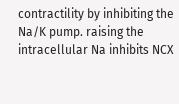contractility by inhibiting the Na/K pump. raising the intracellular Na inhibits NCX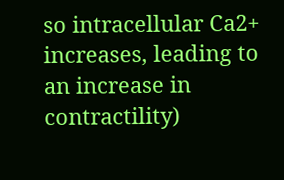so intracellular Ca2+ increases, leading to an increase in contractility)